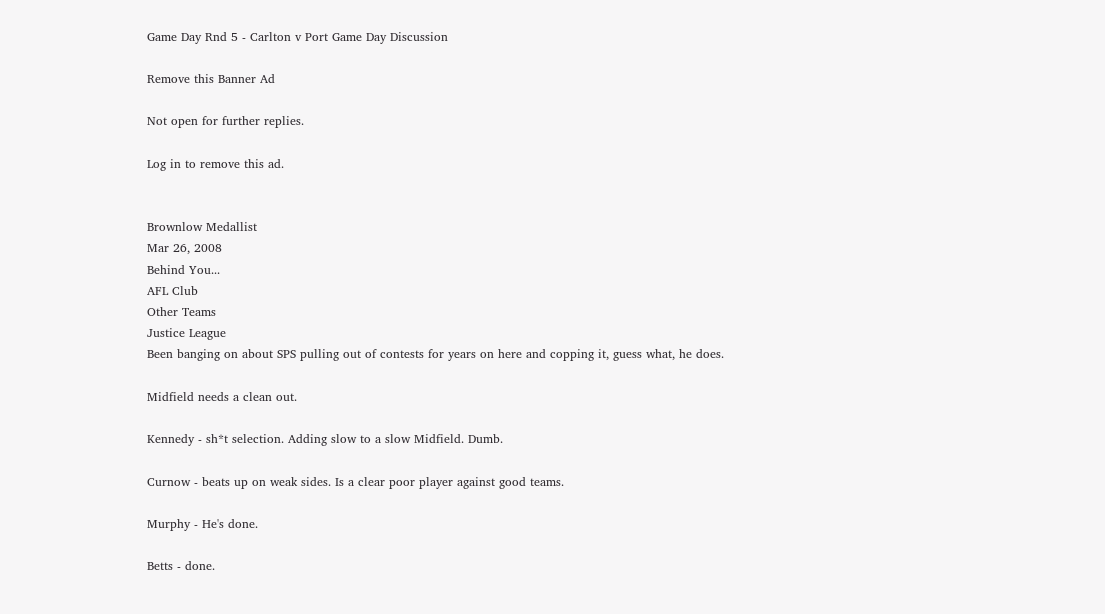Game Day Rnd 5 - Carlton v Port Game Day Discussion

Remove this Banner Ad

Not open for further replies.

Log in to remove this ad.


Brownlow Medallist
Mar 26, 2008
Behind You...
AFL Club
Other Teams
Justice League
Been banging on about SPS pulling out of contests for years on here and copping it, guess what, he does.

Midfield needs a clean out.

Kennedy - sh*t selection. Adding slow to a slow Midfield. Dumb.

Curnow - beats up on weak sides. Is a clear poor player against good teams.

Murphy - He's done.

Betts - done.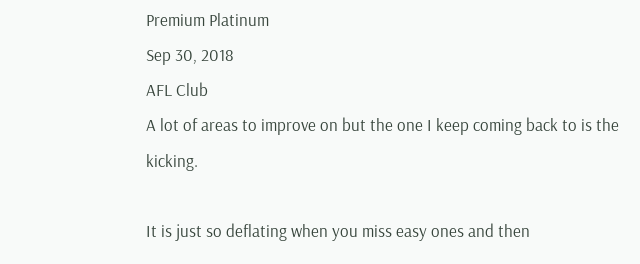Premium Platinum
Sep 30, 2018
AFL Club
A lot of areas to improve on but the one I keep coming back to is the kicking.

It is just so deflating when you miss easy ones and then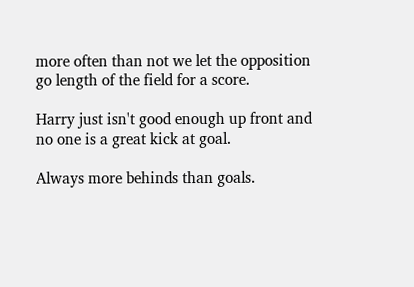more often than not we let the opposition go length of the field for a score.

Harry just isn't good enough up front and no one is a great kick at goal.

Always more behinds than goals.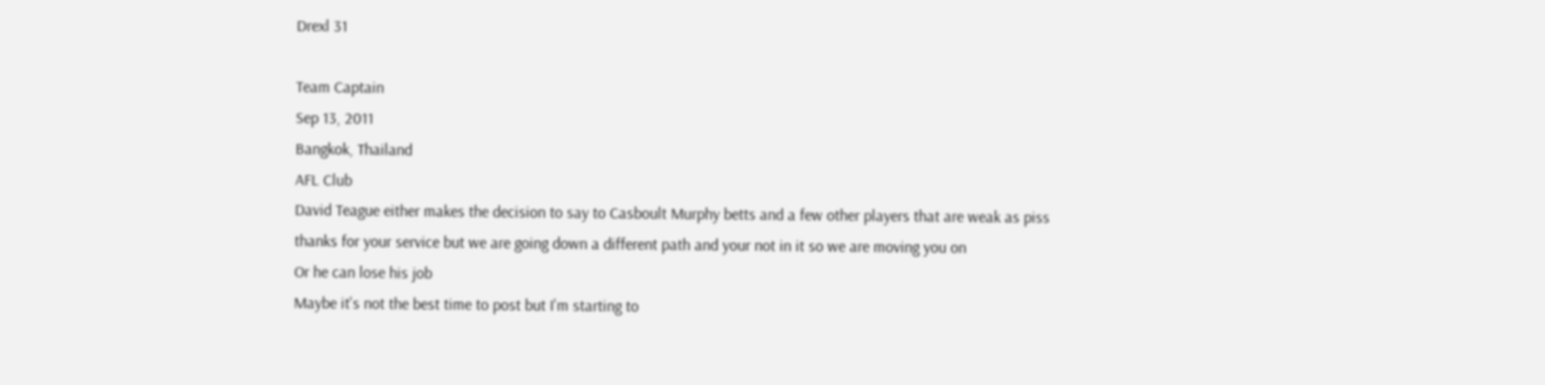Drexl 31

Team Captain
Sep 13, 2011
Bangkok, Thailand
AFL Club
David Teague either makes the decision to say to Casboult Murphy betts and a few other players that are weak as piss thanks for your service but we are going down a different path and your not in it so we are moving you on
Or he can lose his job
Maybe it's not the best time to post but I'm starting to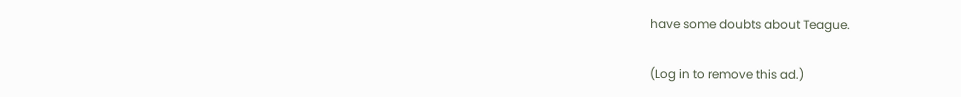have some doubts about Teague.

(Log in to remove this ad.)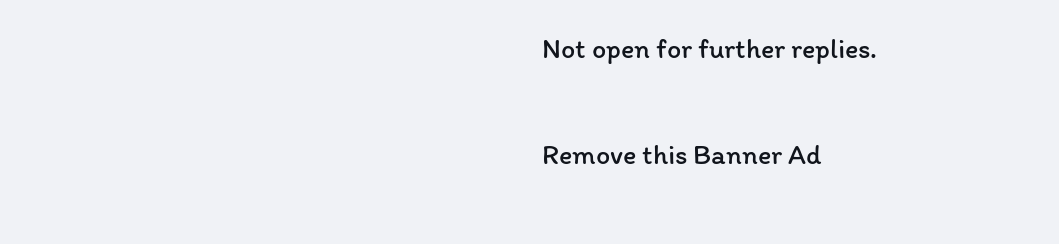Not open for further replies.

Remove this Banner Ad